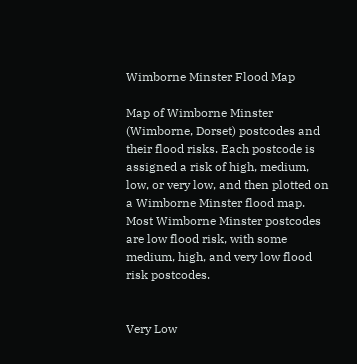Wimborne Minster Flood Map

Map of Wimborne Minster (Wimborne, Dorset) postcodes and their flood risks. Each postcode is assigned a risk of high, medium, low, or very low, and then plotted on a Wimborne Minster flood map. Most Wimborne Minster postcodes are low flood risk, with some medium, high, and very low flood risk postcodes.


Very Low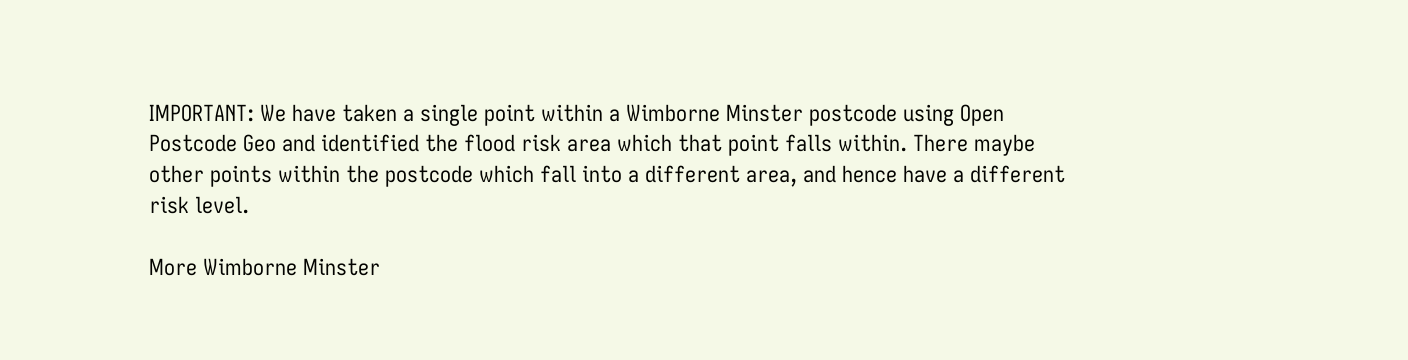IMPORTANT: We have taken a single point within a Wimborne Minster postcode using Open Postcode Geo and identified the flood risk area which that point falls within. There maybe other points within the postcode which fall into a different area, and hence have a different risk level.

More Wimborne Minster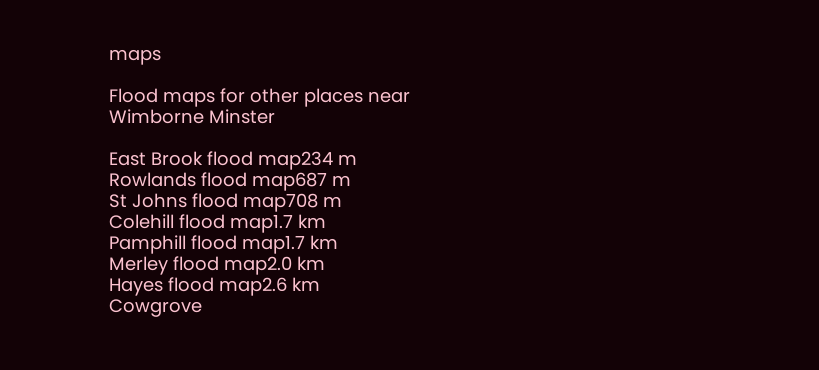maps

Flood maps for other places near Wimborne Minster

East Brook flood map234 m
Rowlands flood map687 m
St Johns flood map708 m
Colehill flood map1.7 km
Pamphill flood map1.7 km
Merley flood map2.0 km
Hayes flood map2.6 km
Cowgrove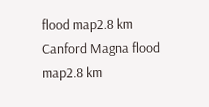flood map2.8 km
Canford Magna flood map2.8 km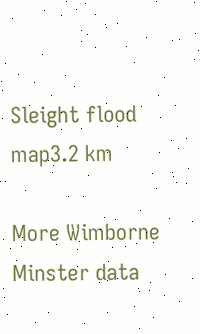Sleight flood map3.2 km

More Wimborne Minster data